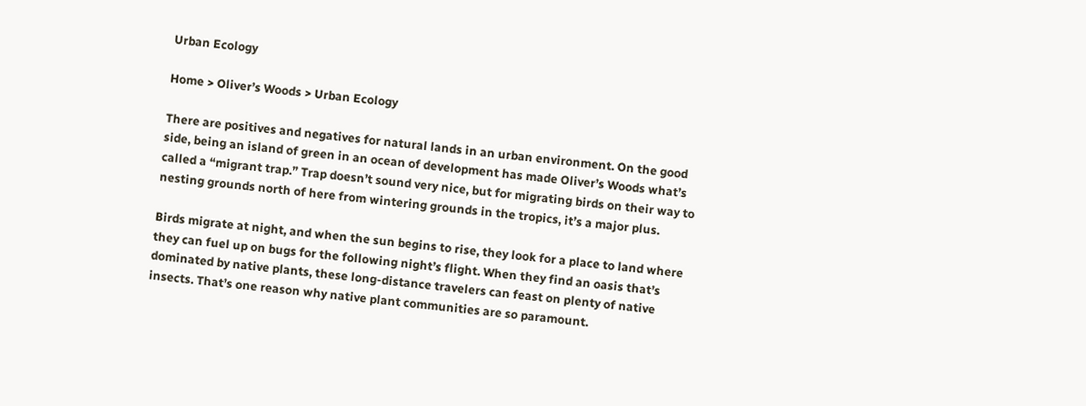Urban Ecology

Home > Oliver’s Woods > Urban Ecology

There are positives and negatives for natural lands in an urban environment. On the good side, being an island of green in an ocean of development has made Oliver’s Woods what’s called a “migrant trap.” Trap doesn’t sound very nice, but for migrating birds on their way to nesting grounds north of here from wintering grounds in the tropics, it’s a major plus.

Birds migrate at night, and when the sun begins to rise, they look for a place to land where they can fuel up on bugs for the following night’s flight. When they find an oasis that’s dominated by native plants, these long-distance travelers can feast on plenty of native insects. That’s one reason why native plant communities are so paramount.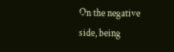On the negative side, being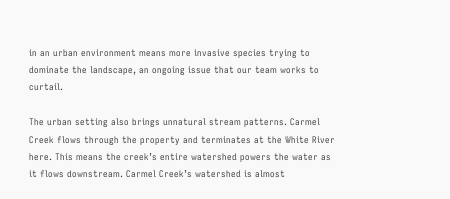in an urban environment means more invasive species trying to dominate the landscape, an ongoing issue that our team works to curtail.

The urban setting also brings unnatural stream patterns. Carmel Creek flows through the property and terminates at the White River here. This means the creek’s entire watershed powers the water as it flows downstream. Carmel Creek’s watershed is almost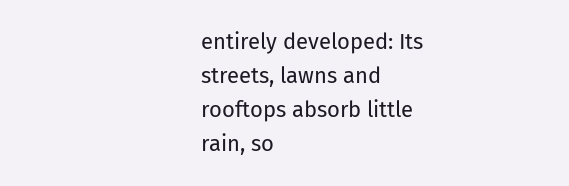entirely developed: Its streets, lawns and rooftops absorb little rain, so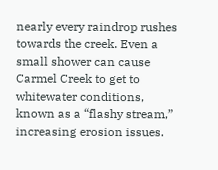nearly every raindrop rushes towards the creek. Even a small shower can cause Carmel Creek to get to whitewater conditions, known as a “flashy stream,” increasing erosion issues.